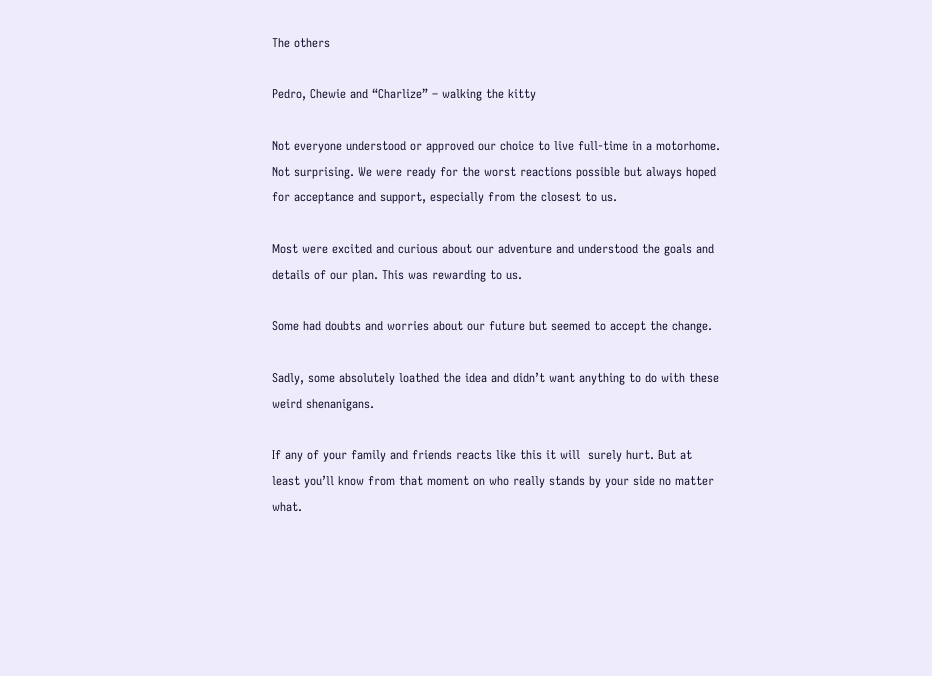The others

Pedro, Chewie and “Charlize” – walking the kitty

Not everyone understood or approved our choice to live full-time in a motorhome. Not surprising. We were ready for the worst reactions possible but always hoped for acceptance and support, especially from the closest to us.

Most were excited and curious about our adventure and understood the goals and details of our plan. This was rewarding to us.

Some had doubts and worries about our future but seemed to accept the change.

Sadly, some absolutely loathed the idea and didn’t want anything to do with these weird shenanigans.

If any of your family and friends reacts like this it will  surely hurt. But at least you’ll know from that moment on who really stands by your side no matter what.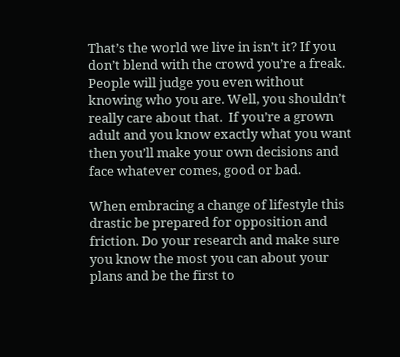That’s the world we live in isn’t it? If you don’t blend with the crowd you’re a freak. People will judge you even without knowing who you are. Well, you shouldn’t really care about that.  If you’re a grown adult and you know exactly what you want then you’ll make your own decisions and face whatever comes, good or bad.

When embracing a change of lifestyle this drastic be prepared for opposition and friction. Do your research and make sure you know the most you can about your plans and be the first to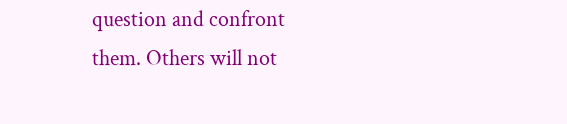question and confront them. Others will not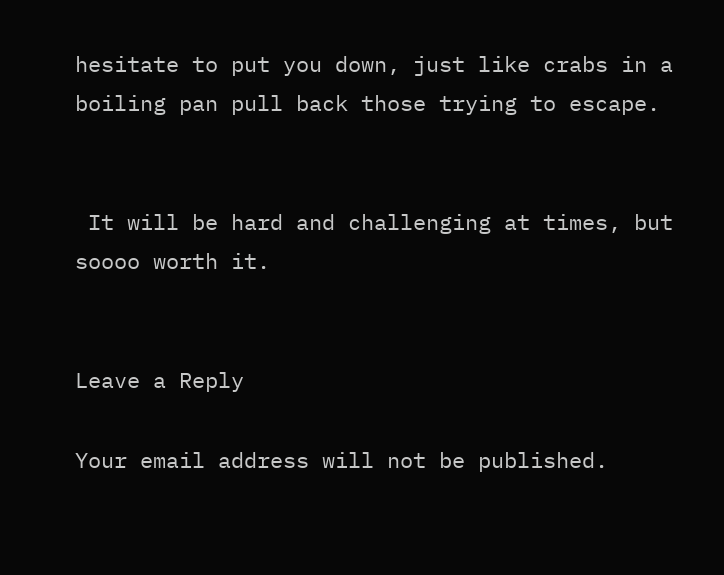hesitate to put you down, just like crabs in a boiling pan pull back those trying to escape.


 It will be hard and challenging at times, but soooo worth it.


Leave a Reply

Your email address will not be published.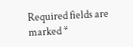Required fields are marked *